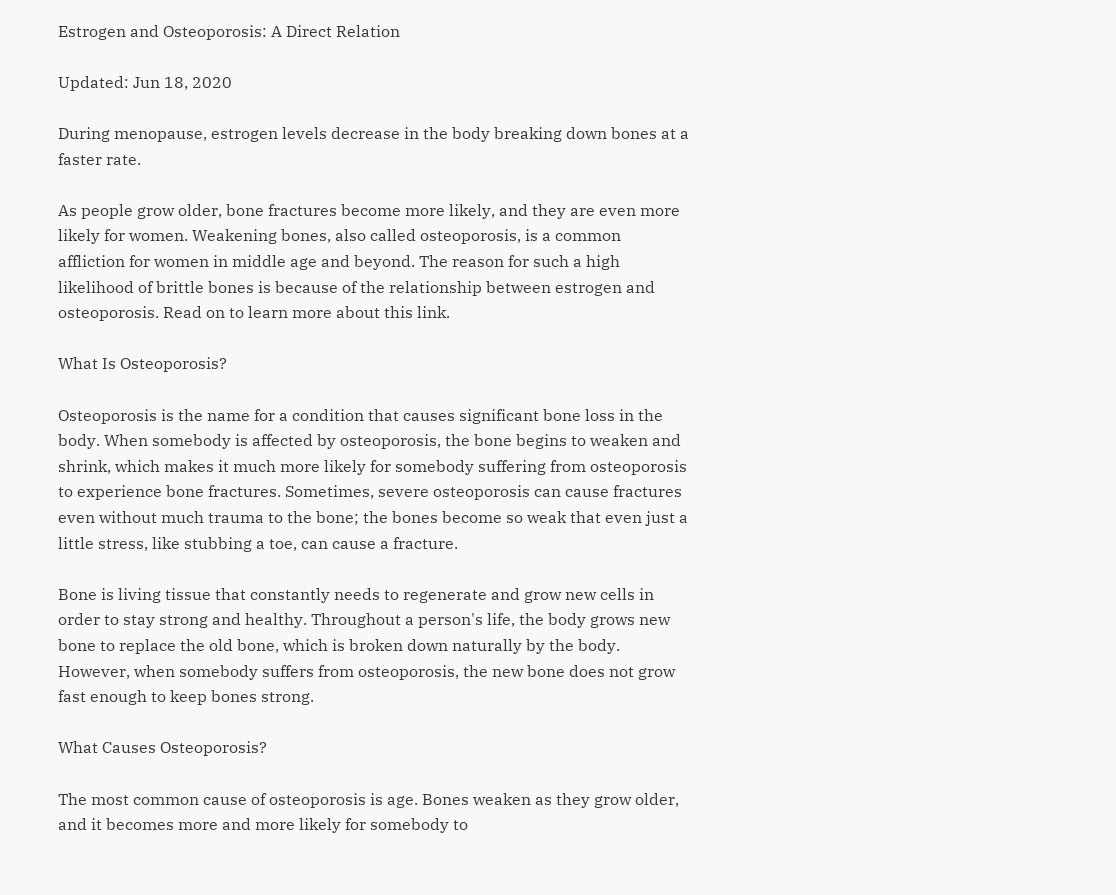Estrogen and Osteoporosis: A Direct Relation

Updated: Jun 18, 2020

During menopause, estrogen levels decrease in the body breaking down bones at a faster rate.

As people grow older, bone fractures become more likely, and they are even more likely for women. Weakening bones, also called osteoporosis, is a common affliction for women in middle age and beyond. The reason for such a high likelihood of brittle bones is because of the relationship between estrogen and osteoporosis. Read on to learn more about this link.

What Is Osteoporosis?

Osteoporosis is the name for a condition that causes significant bone loss in the body. When somebody is affected by osteoporosis, the bone begins to weaken and shrink, which makes it much more likely for somebody suffering from osteoporosis to experience bone fractures. Sometimes, severe osteoporosis can cause fractures even without much trauma to the bone; the bones become so weak that even just a little stress, like stubbing a toe, can cause a fracture.

Bone is living tissue that constantly needs to regenerate and grow new cells in order to stay strong and healthy. Throughout a person's life, the body grows new bone to replace the old bone, which is broken down naturally by the body. However, when somebody suffers from osteoporosis, the new bone does not grow fast enough to keep bones strong.

What Causes Osteoporosis?

The most common cause of osteoporosis is age. Bones weaken as they grow older, and it becomes more and more likely for somebody to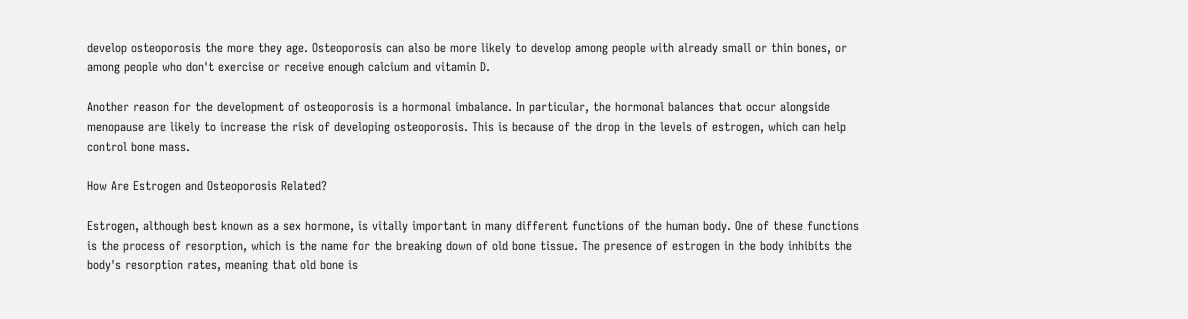develop osteoporosis the more they age. Osteoporosis can also be more likely to develop among people with already small or thin bones, or among people who don't exercise or receive enough calcium and vitamin D.

Another reason for the development of osteoporosis is a hormonal imbalance. In particular, the hormonal balances that occur alongside menopause are likely to increase the risk of developing osteoporosis. This is because of the drop in the levels of estrogen, which can help control bone mass.

How Are Estrogen and Osteoporosis Related?

Estrogen, although best known as a sex hormone, is vitally important in many different functions of the human body. One of these functions is the process of resorption, which is the name for the breaking down of old bone tissue. The presence of estrogen in the body inhibits the body's resorption rates, meaning that old bone is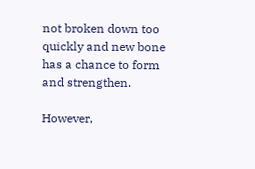not broken down too quickly and new bone has a chance to form and strengthen.

However,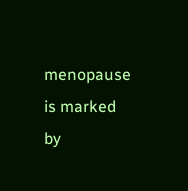menopause is marked by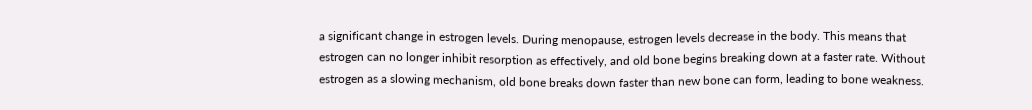a significant change in estrogen levels. During menopause, estrogen levels decrease in the body. This means that estrogen can no longer inhibit resorption as effectively, and old bone begins breaking down at a faster rate. Without estrogen as a slowing mechanism, old bone breaks down faster than new bone can form, leading to bone weakness.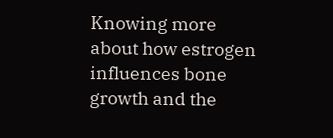Knowing more about how estrogen influences bone growth and the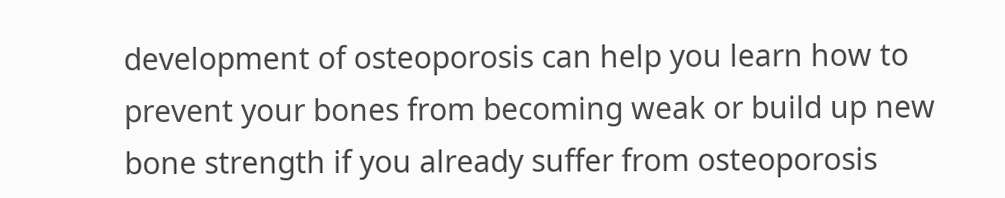development of osteoporosis can help you learn how to prevent your bones from becoming weak or build up new bone strength if you already suffer from osteoporosis